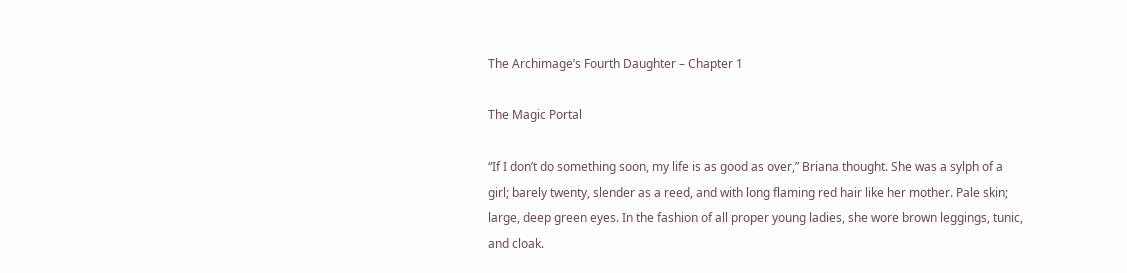The Archimage’s Fourth Daughter – Chapter 1

The Magic Portal

“If I don’t do something soon, my life is as good as over,” Briana thought. She was a sylph of a girl; barely twenty, slender as a reed, and with long flaming red hair like her mother. Pale skin; large, deep green eyes. In the fashion of all proper young ladies, she wore brown leggings, tunic, and cloak.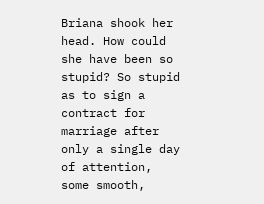Briana shook her head. How could she have been so stupid? So stupid as to sign a contract for marriage after only a single day of attention, some smooth,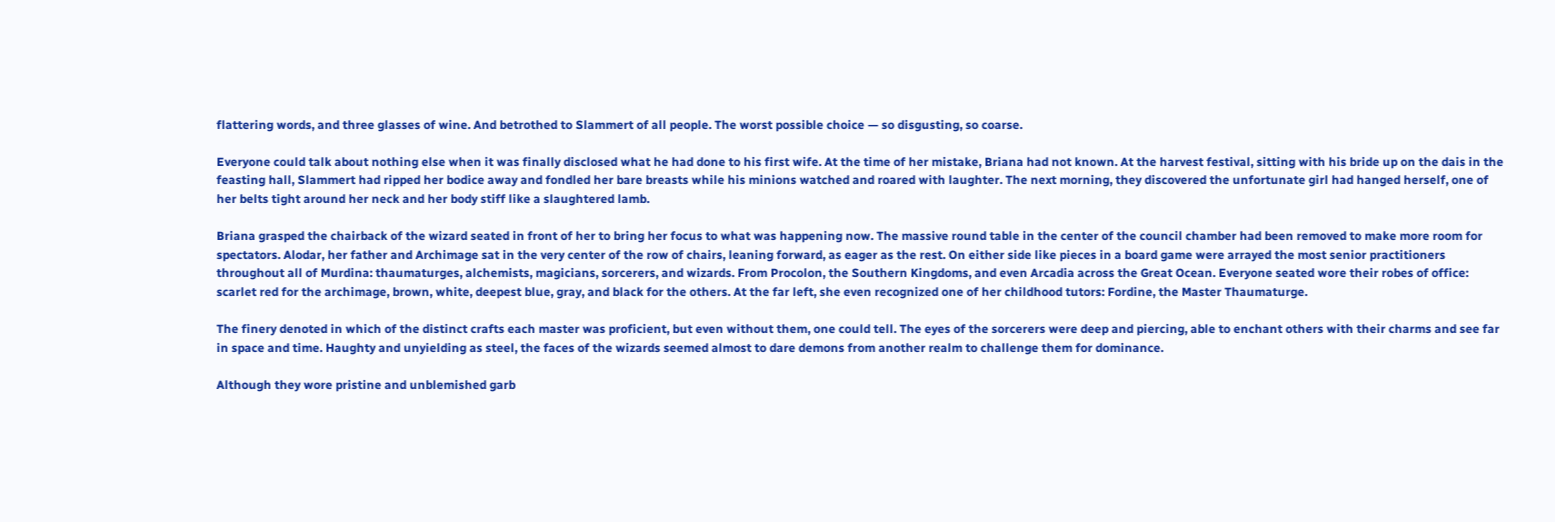flattering words, and three glasses of wine. And betrothed to Slammert of all people. The worst possible choice — so disgusting, so coarse.

Everyone could talk about nothing else when it was finally disclosed what he had done to his first wife. At the time of her mistake, Briana had not known. At the harvest festival, sitting with his bride up on the dais in the feasting hall, Slammert had ripped her bodice away and fondled her bare breasts while his minions watched and roared with laughter. The next morning, they discovered the unfortunate girl had hanged herself, one of her belts tight around her neck and her body stiff like a slaughtered lamb.

Briana grasped the chairback of the wizard seated in front of her to bring her focus to what was happening now. The massive round table in the center of the council chamber had been removed to make more room for spectators. Alodar, her father and Archimage sat in the very center of the row of chairs, leaning forward, as eager as the rest. On either side like pieces in a board game were arrayed the most senior practitioners throughout all of Murdina: thaumaturges, alchemists, magicians, sorcerers, and wizards. From Procolon, the Southern Kingdoms, and even Arcadia across the Great Ocean. Everyone seated wore their robes of office: scarlet red for the archimage, brown, white, deepest blue, gray, and black for the others. At the far left, she even recognized one of her childhood tutors: Fordine, the Master Thaumaturge.

The finery denoted in which of the distinct crafts each master was proficient, but even without them, one could tell. The eyes of the sorcerers were deep and piercing, able to enchant others with their charms and see far in space and time. Haughty and unyielding as steel, the faces of the wizards seemed almost to dare demons from another realm to challenge them for dominance.

Although they wore pristine and unblemished garb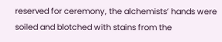reserved for ceremony, the alchemists’ hands were soiled and blotched with stains from the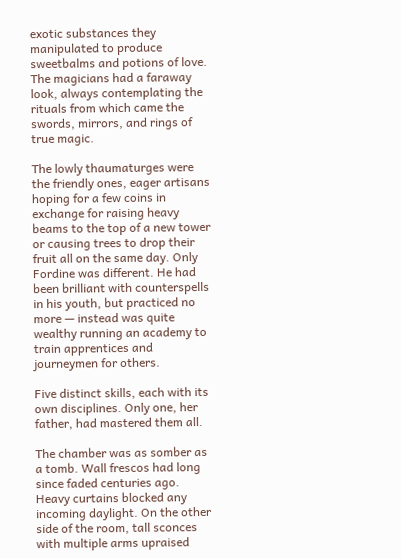exotic substances they manipulated to produce sweetbalms and potions of love. The magicians had a faraway look, always contemplating the rituals from which came the swords, mirrors, and rings of true magic.

The lowly thaumaturges were the friendly ones, eager artisans hoping for a few coins in exchange for raising heavy beams to the top of a new tower or causing trees to drop their fruit all on the same day. Only Fordine was different. He had been brilliant with counterspells in his youth, but practiced no more — instead was quite wealthy running an academy to train apprentices and journeymen for others.

Five distinct skills, each with its own disciplines. Only one, her father, had mastered them all.

The chamber was as somber as a tomb. Wall frescos had long since faded centuries ago. Heavy curtains blocked any incoming daylight. On the other side of the room, tall sconces with multiple arms upraised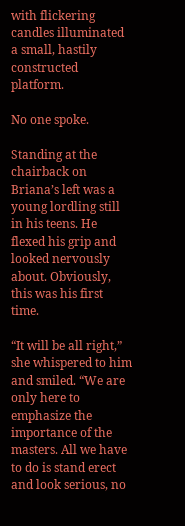with flickering candles illuminated a small, hastily constructed platform.

No one spoke.

Standing at the chairback on Briana’s left was a young lordling still in his teens. He flexed his grip and looked nervously about. Obviously, this was his first time.

“It will be all right,” she whispered to him and smiled. “We are only here to emphasize the importance of the masters. All we have to do is stand erect and look serious, no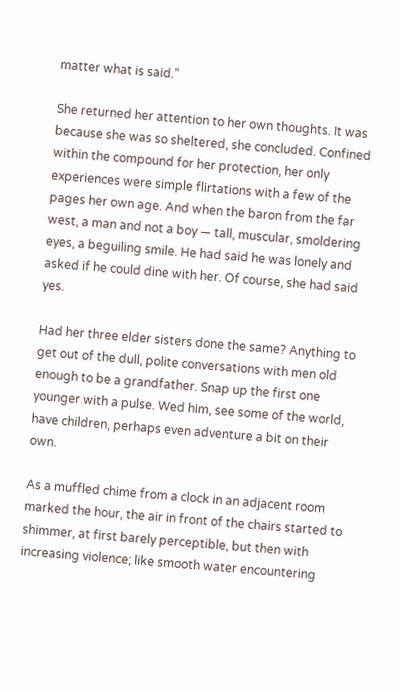matter what is said.”

She returned her attention to her own thoughts. It was because she was so sheltered, she concluded. Confined within the compound for her protection, her only experiences were simple flirtations with a few of the pages her own age. And when the baron from the far west, a man and not a boy — tall, muscular, smoldering eyes, a beguiling smile. He had said he was lonely and asked if he could dine with her. Of course, she had said yes.

Had her three elder sisters done the same? Anything to get out of the dull, polite conversations with men old enough to be a grandfather. Snap up the first one younger with a pulse. Wed him, see some of the world, have children, perhaps even adventure a bit on their own.

As a muffled chime from a clock in an adjacent room marked the hour, the air in front of the chairs started to shimmer, at first barely perceptible, but then with increasing violence; like smooth water encountering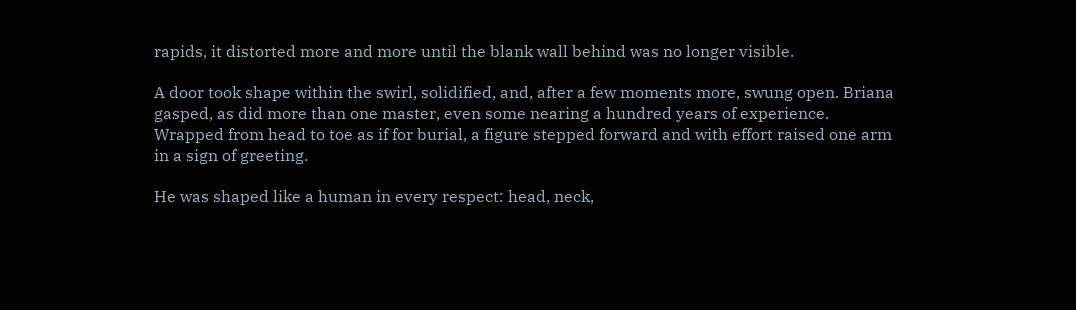rapids, it distorted more and more until the blank wall behind was no longer visible.

A door took shape within the swirl, solidified, and, after a few moments more, swung open. Briana gasped, as did more than one master, even some nearing a hundred years of experience. Wrapped from head to toe as if for burial, a figure stepped forward and with effort raised one arm in a sign of greeting.

He was shaped like a human in every respect: head, neck,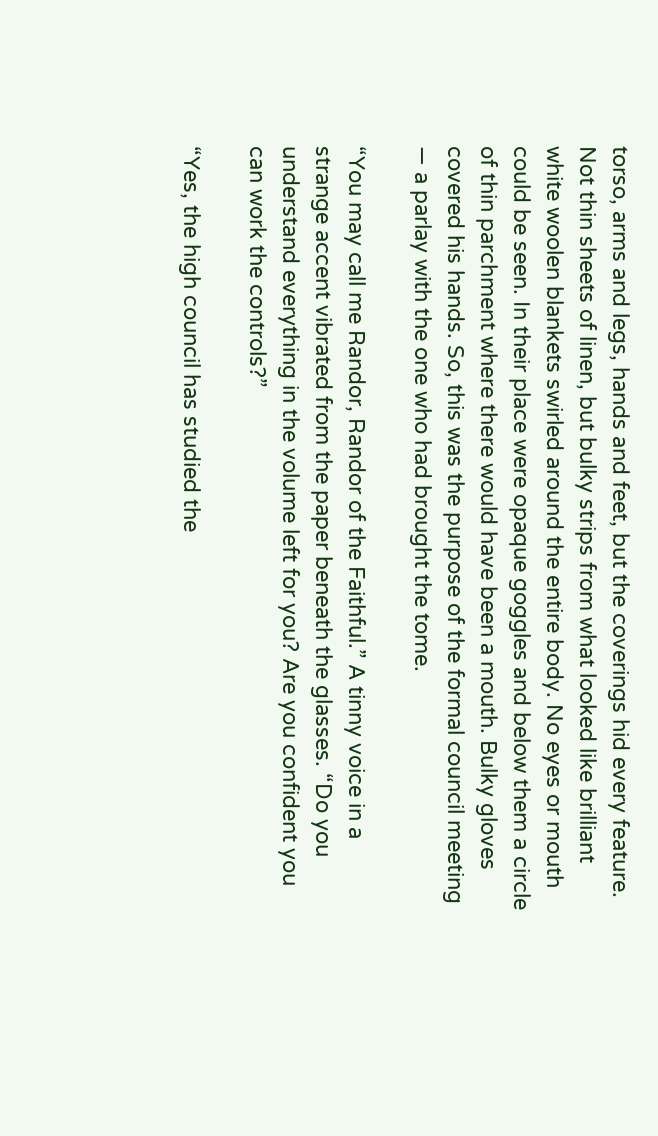torso, arms and legs, hands and feet, but the coverings hid every feature. Not thin sheets of linen, but bulky strips from what looked like brilliant white woolen blankets swirled around the entire body. No eyes or mouth could be seen. In their place were opaque goggles and below them a circle of thin parchment where there would have been a mouth. Bulky gloves covered his hands. So, this was the purpose of the formal council meeting — a parlay with the one who had brought the tome.

“You may call me Randor, Randor of the Faithful.” A tinny voice in a strange accent vibrated from the paper beneath the glasses. “Do you understand everything in the volume left for you? Are you confident you can work the controls?”

“Yes, the high council has studied the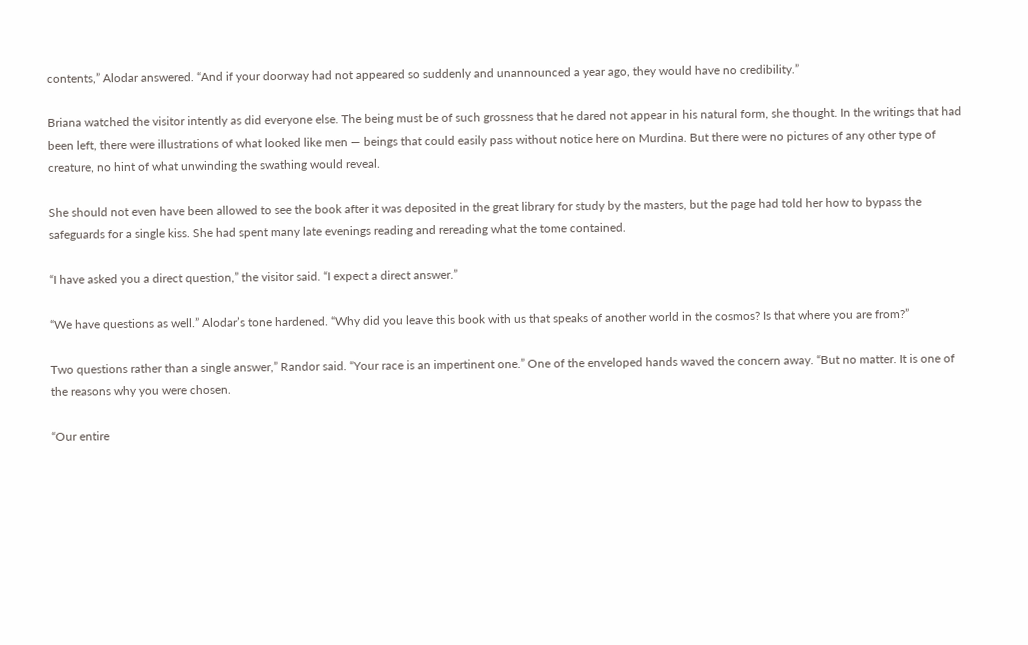contents,” Alodar answered. “And if your doorway had not appeared so suddenly and unannounced a year ago, they would have no credibility.”

Briana watched the visitor intently as did everyone else. The being must be of such grossness that he dared not appear in his natural form, she thought. In the writings that had been left, there were illustrations of what looked like men — beings that could easily pass without notice here on Murdina. But there were no pictures of any other type of creature, no hint of what unwinding the swathing would reveal.

She should not even have been allowed to see the book after it was deposited in the great library for study by the masters, but the page had told her how to bypass the safeguards for a single kiss. She had spent many late evenings reading and rereading what the tome contained.

“I have asked you a direct question,” the visitor said. “I expect a direct answer.”

“We have questions as well.” Alodar’s tone hardened. “Why did you leave this book with us that speaks of another world in the cosmos? Is that where you are from?”

Two questions rather than a single answer,” Randor said. “Your race is an impertinent one.” One of the enveloped hands waved the concern away. “But no matter. It is one of the reasons why you were chosen.

“Our entire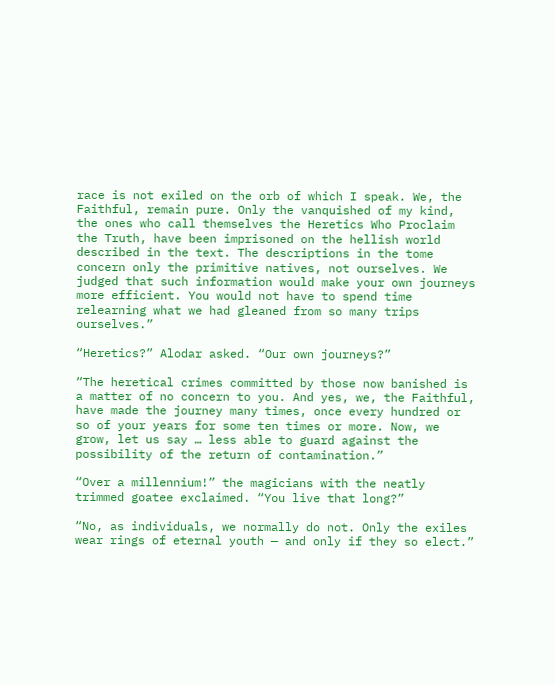race is not exiled on the orb of which I speak. We, the Faithful, remain pure. Only the vanquished of my kind, the ones who call themselves the Heretics Who Proclaim the Truth, have been imprisoned on the hellish world described in the text. The descriptions in the tome concern only the primitive natives, not ourselves. We judged that such information would make your own journeys more efficient. You would not have to spend time relearning what we had gleaned from so many trips ourselves.”

“Heretics?” Alodar asked. “Our own journeys?”

“The heretical crimes committed by those now banished is a matter of no concern to you. And yes, we, the Faithful, have made the journey many times, once every hundred or so of your years for some ten times or more. Now, we grow, let us say … less able to guard against the possibility of the return of contamination.”

“Over a millennium!” the magicians with the neatly trimmed goatee exclaimed. “You live that long?”

“No, as individuals, we normally do not. Only the exiles wear rings of eternal youth — and only if they so elect.”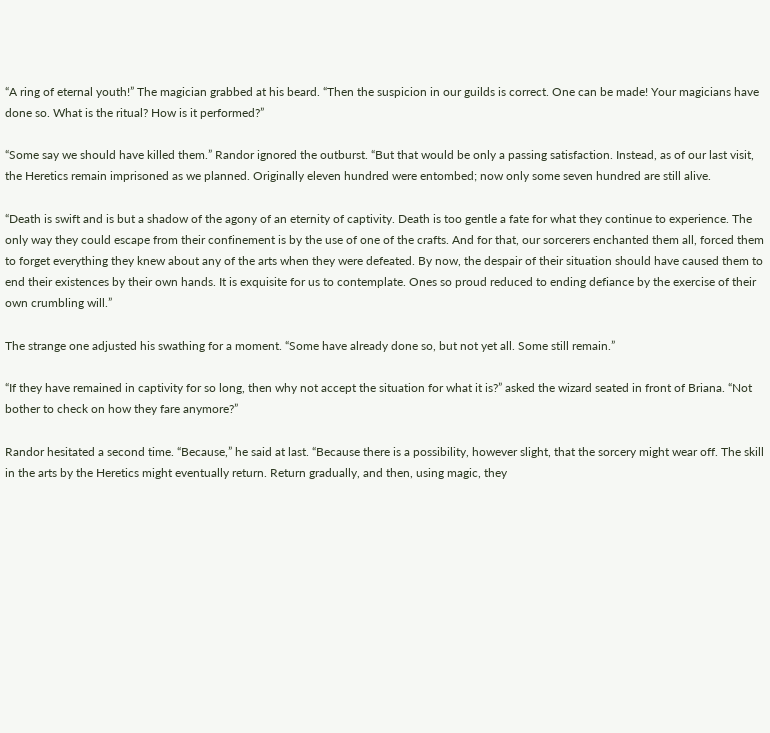“A ring of eternal youth!” The magician grabbed at his beard. “Then the suspicion in our guilds is correct. One can be made! Your magicians have done so. What is the ritual? How is it performed?”

“Some say we should have killed them.” Randor ignored the outburst. “But that would be only a passing satisfaction. Instead, as of our last visit, the Heretics remain imprisoned as we planned. Originally eleven hundred were entombed; now only some seven hundred are still alive.

“Death is swift and is but a shadow of the agony of an eternity of captivity. Death is too gentle a fate for what they continue to experience. The only way they could escape from their confinement is by the use of one of the crafts. And for that, our sorcerers enchanted them all, forced them to forget everything they knew about any of the arts when they were defeated. By now, the despair of their situation should have caused them to end their existences by their own hands. It is exquisite for us to contemplate. Ones so proud reduced to ending defiance by the exercise of their own crumbling will.”

The strange one adjusted his swathing for a moment. “Some have already done so, but not yet all. Some still remain.”

“If they have remained in captivity for so long, then why not accept the situation for what it is?” asked the wizard seated in front of Briana. “Not bother to check on how they fare anymore?”

Randor hesitated a second time. “Because,” he said at last. “Because there is a possibility, however slight, that the sorcery might wear off. The skill in the arts by the Heretics might eventually return. Return gradually, and then, using magic, they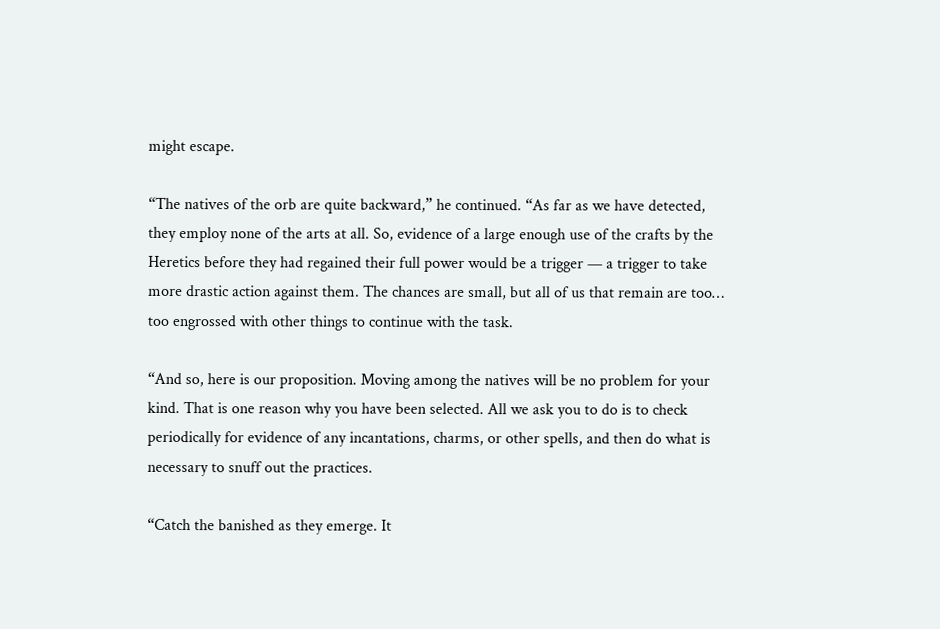might escape.

“The natives of the orb are quite backward,” he continued. “As far as we have detected, they employ none of the arts at all. So, evidence of a large enough use of the crafts by the Heretics before they had regained their full power would be a trigger — a trigger to take more drastic action against them. The chances are small, but all of us that remain are too… too engrossed with other things to continue with the task.

“And so, here is our proposition. Moving among the natives will be no problem for your kind. That is one reason why you have been selected. All we ask you to do is to check periodically for evidence of any incantations, charms, or other spells, and then do what is necessary to snuff out the practices.

“Catch the banished as they emerge. It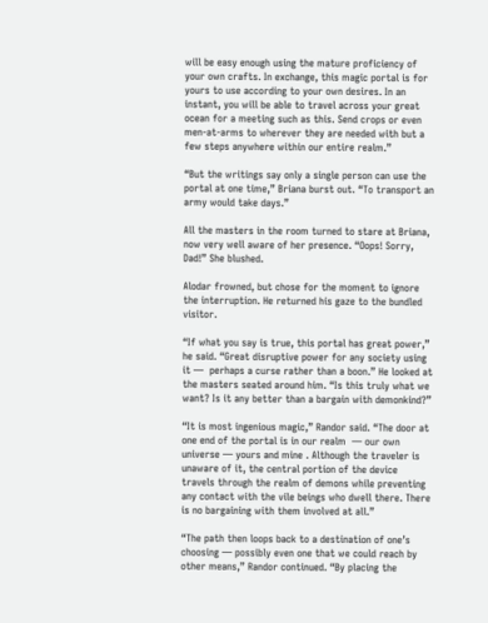will be easy enough using the mature proficiency of your own crafts. In exchange, this magic portal is for yours to use according to your own desires. In an instant, you will be able to travel across your great ocean for a meeting such as this. Send crops or even men-at-arms to wherever they are needed with but a few steps anywhere within our entire realm.”

“But the writings say only a single person can use the portal at one time,” Briana burst out. “To transport an army would take days.”

All the masters in the room turned to stare at Briana, now very well aware of her presence. “Oops! Sorry, Dad!” She blushed.

Alodar frowned, but chose for the moment to ignore the interruption. He returned his gaze to the bundled visitor.

“If what you say is true, this portal has great power,” he said. “Great disruptive power for any society using it —  perhaps a curse rather than a boon.” He looked at the masters seated around him. “Is this truly what we want? Is it any better than a bargain with demonkind?”

“It is most ingenious magic,” Randor said. “The door at one end of the portal is in our realm  — our own universe — yours and mine . Although the traveler is unaware of it, the central portion of the device travels through the realm of demons while preventing any contact with the vile beings who dwell there. There is no bargaining with them involved at all.”

“The path then loops back to a destination of one’s choosing — possibly even one that we could reach by other means,” Randor continued. “By placing the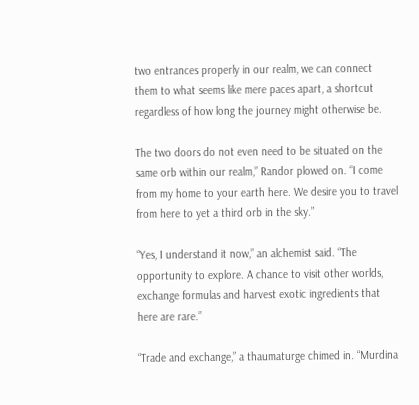two entrances properly in our realm, we can connect them to what seems like mere paces apart, a shortcut regardless of how long the journey might otherwise be.

The two doors do not even need to be situated on the same orb within our realm,” Randor plowed on. “I come from my home to your earth here. We desire you to travel from here to yet a third orb in the sky.”

“Yes, I understand it now,” an alchemist said. “The opportunity to explore. A chance to visit other worlds, exchange formulas and harvest exotic ingredients that here are rare.”

“Trade and exchange,” a thaumaturge chimed in. “Murdina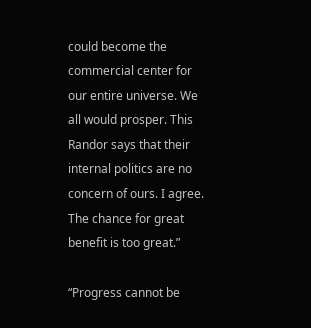could become the commercial center for our entire universe. We all would prosper. This Randor says that their internal politics are no concern of ours. I agree. The chance for great benefit is too great.”

“Progress cannot be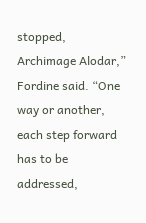stopped, Archimage Alodar,” Fordine said. “One way or another, each step forward has to be addressed,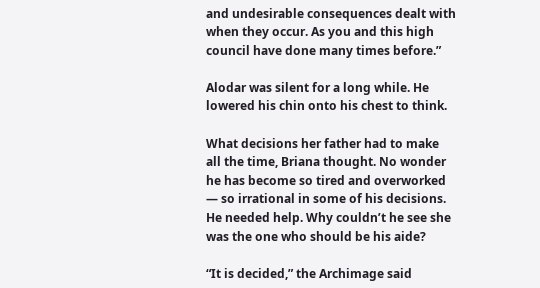and undesirable consequences dealt with when they occur. As you and this high council have done many times before.”

Alodar was silent for a long while. He lowered his chin onto his chest to think.

What decisions her father had to make all the time, Briana thought. No wonder he has become so tired and overworked — so irrational in some of his decisions. He needed help. Why couldn’t he see she was the one who should be his aide?

“It is decided,” the Archimage said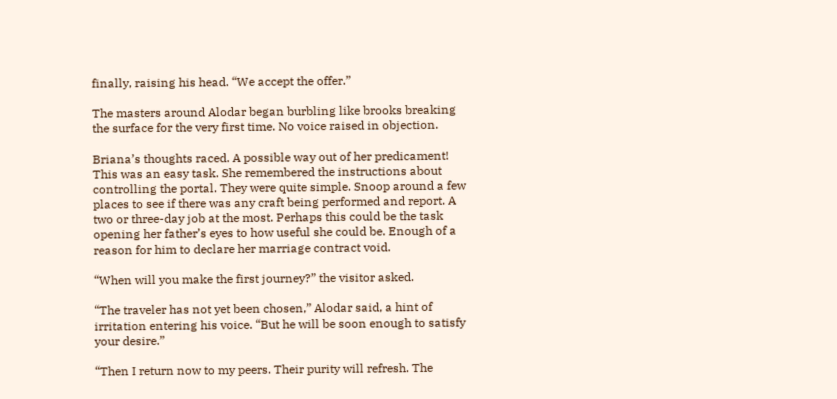finally, raising his head. “We accept the offer.”

The masters around Alodar began burbling like brooks breaking the surface for the very first time. No voice raised in objection.

Briana’s thoughts raced. A possible way out of her predicament! This was an easy task. She remembered the instructions about controlling the portal. They were quite simple. Snoop around a few places to see if there was any craft being performed and report. A two or three-day job at the most. Perhaps this could be the task opening her father’s eyes to how useful she could be. Enough of a reason for him to declare her marriage contract void.

“When will you make the first journey?” the visitor asked.

“The traveler has not yet been chosen,” Alodar said, a hint of irritation entering his voice. “But he will be soon enough to satisfy your desire.”

“Then I return now to my peers. Their purity will refresh. The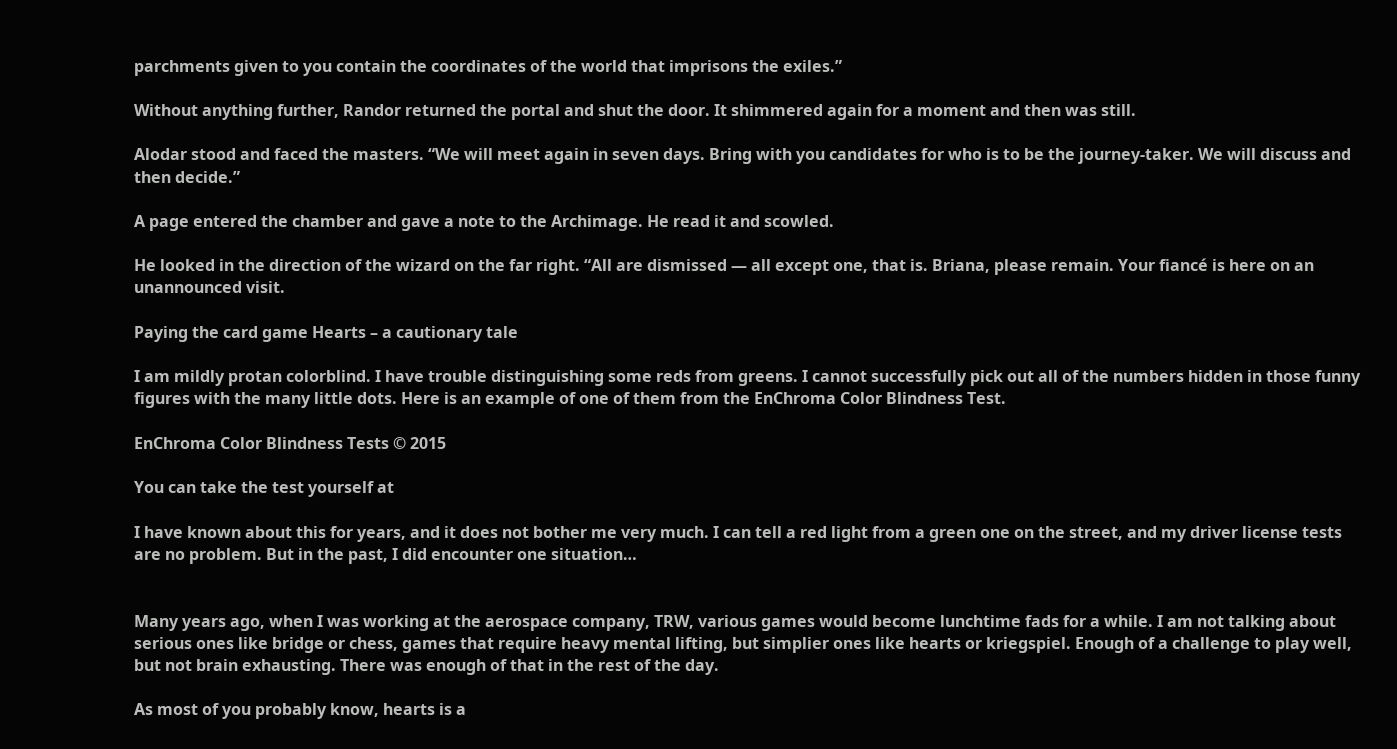parchments given to you contain the coordinates of the world that imprisons the exiles.”

Without anything further, Randor returned the portal and shut the door. It shimmered again for a moment and then was still.

Alodar stood and faced the masters. “We will meet again in seven days. Bring with you candidates for who is to be the journey-taker. We will discuss and then decide.”

A page entered the chamber and gave a note to the Archimage. He read it and scowled.

He looked in the direction of the wizard on the far right. “All are dismissed — all except one, that is. Briana, please remain. Your fiancé is here on an unannounced visit.

Paying the card game Hearts – a cautionary tale

I am mildly protan colorblind. I have trouble distinguishing some reds from greens. I cannot successfully pick out all of the numbers hidden in those funny figures with the many little dots. Here is an example of one of them from the EnChroma Color Blindness Test.

EnChroma Color Blindness Tests © 2015

You can take the test yourself at

I have known about this for years, and it does not bother me very much. I can tell a red light from a green one on the street, and my driver license tests are no problem. But in the past, I did encounter one situation…


Many years ago, when I was working at the aerospace company, TRW, various games would become lunchtime fads for a while. I am not talking about serious ones like bridge or chess, games that require heavy mental lifting, but simplier ones like hearts or kriegspiel. Enough of a challenge to play well, but not brain exhausting. There was enough of that in the rest of the day.

As most of you probably know, hearts is a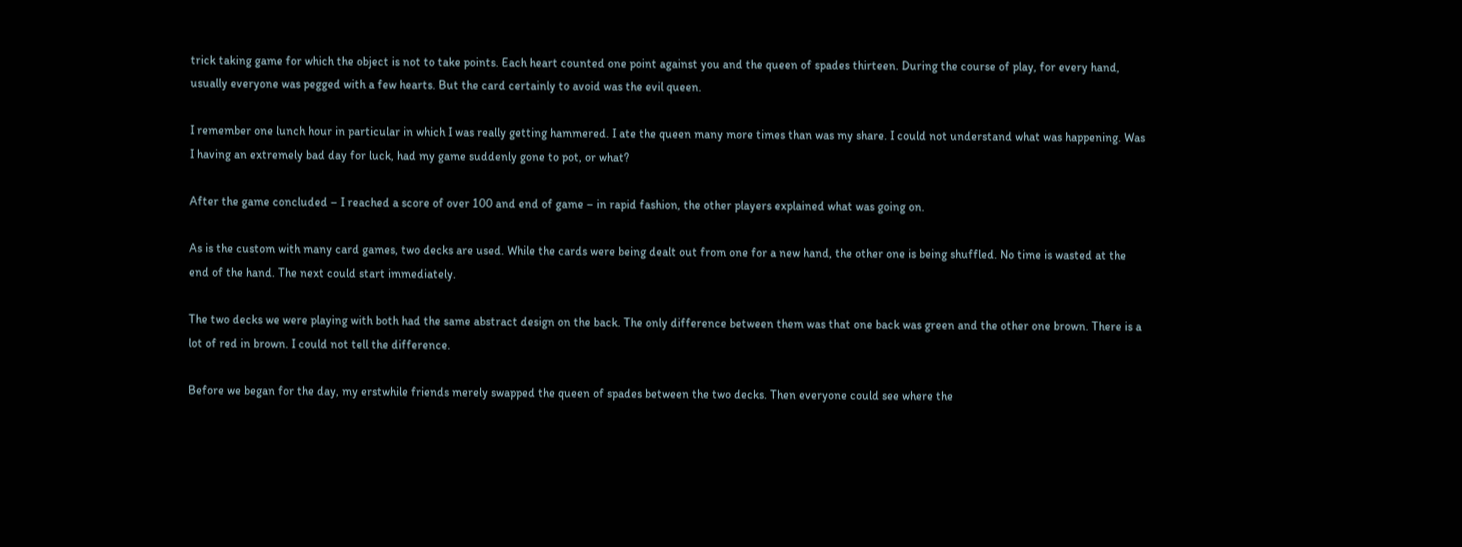trick taking game for which the object is not to take points. Each heart counted one point against you and the queen of spades thirteen. During the course of play, for every hand, usually everyone was pegged with a few hearts. But the card certainly to avoid was the evil queen.

I remember one lunch hour in particular in which I was really getting hammered. I ate the queen many more times than was my share. I could not understand what was happening. Was I having an extremely bad day for luck, had my game suddenly gone to pot, or what?

After the game concluded – I reached a score of over 100 and end of game – in rapid fashion, the other players explained what was going on.

As is the custom with many card games, two decks are used. While the cards were being dealt out from one for a new hand, the other one is being shuffled. No time is wasted at the end of the hand. The next could start immediately.

The two decks we were playing with both had the same abstract design on the back. The only difference between them was that one back was green and the other one brown. There is a lot of red in brown. I could not tell the difference.

Before we began for the day, my erstwhile friends merely swapped the queen of spades between the two decks. Then everyone could see where the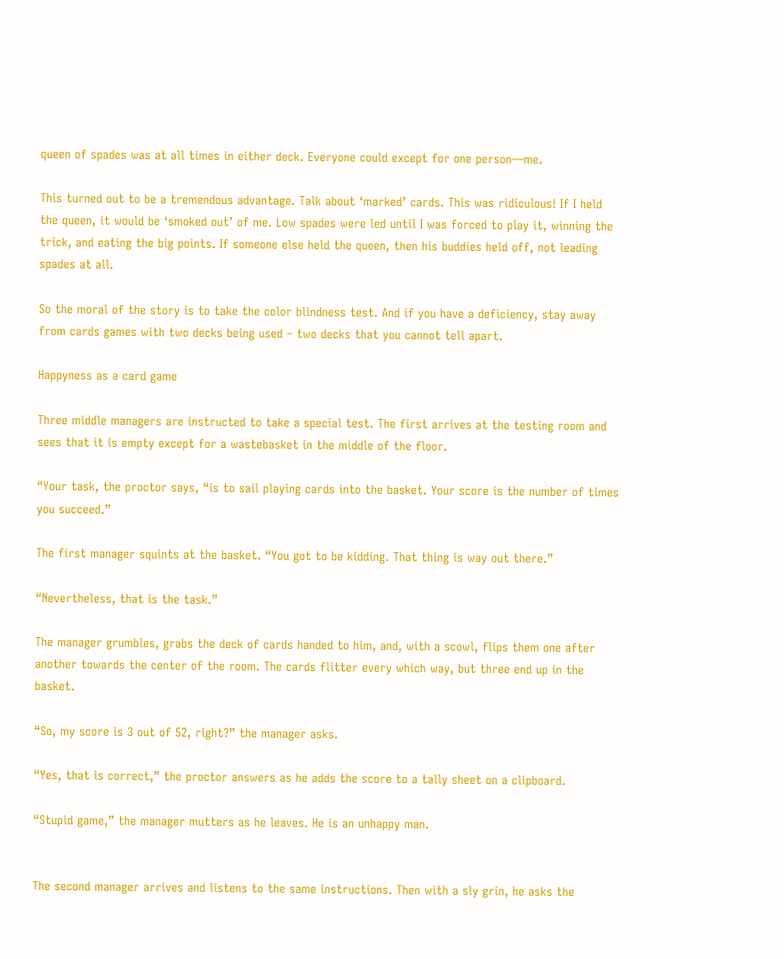queen of spades was at all times in either deck. Everyone could except for one person—me.

This turned out to be a tremendous advantage. Talk about ‘marked’ cards. This was ridiculous! If I held the queen, it would be ‘smoked out’ of me. Low spades were led until I was forced to play it, winning the trick, and eating the big points. If someone else held the queen, then his buddies held off, not leading spades at all.

So the moral of the story is to take the color blindness test. And if you have a deficiency, stay away from cards games with two decks being used – two decks that you cannot tell apart.

Happyness as a card game

Three middle managers are instructed to take a special test. The first arrives at the testing room and sees that it is empty except for a wastebasket in the middle of the floor.

“Your task, the proctor says, “is to sail playing cards into the basket. Your score is the number of times you succeed.”

The first manager squints at the basket. “You got to be kidding. That thing is way out there.”

“Nevertheless, that is the task.”

The manager grumbles, grabs the deck of cards handed to him, and, with a scowl, flips them one after another towards the center of the room. The cards flitter every which way, but three end up in the basket.

“So, my score is 3 out of 52, right?” the manager asks.

“Yes, that is correct,” the proctor answers as he adds the score to a tally sheet on a clipboard.

“Stupid game,” the manager mutters as he leaves. He is an unhappy man.


The second manager arrives and listens to the same instructions. Then with a sly grin, he asks the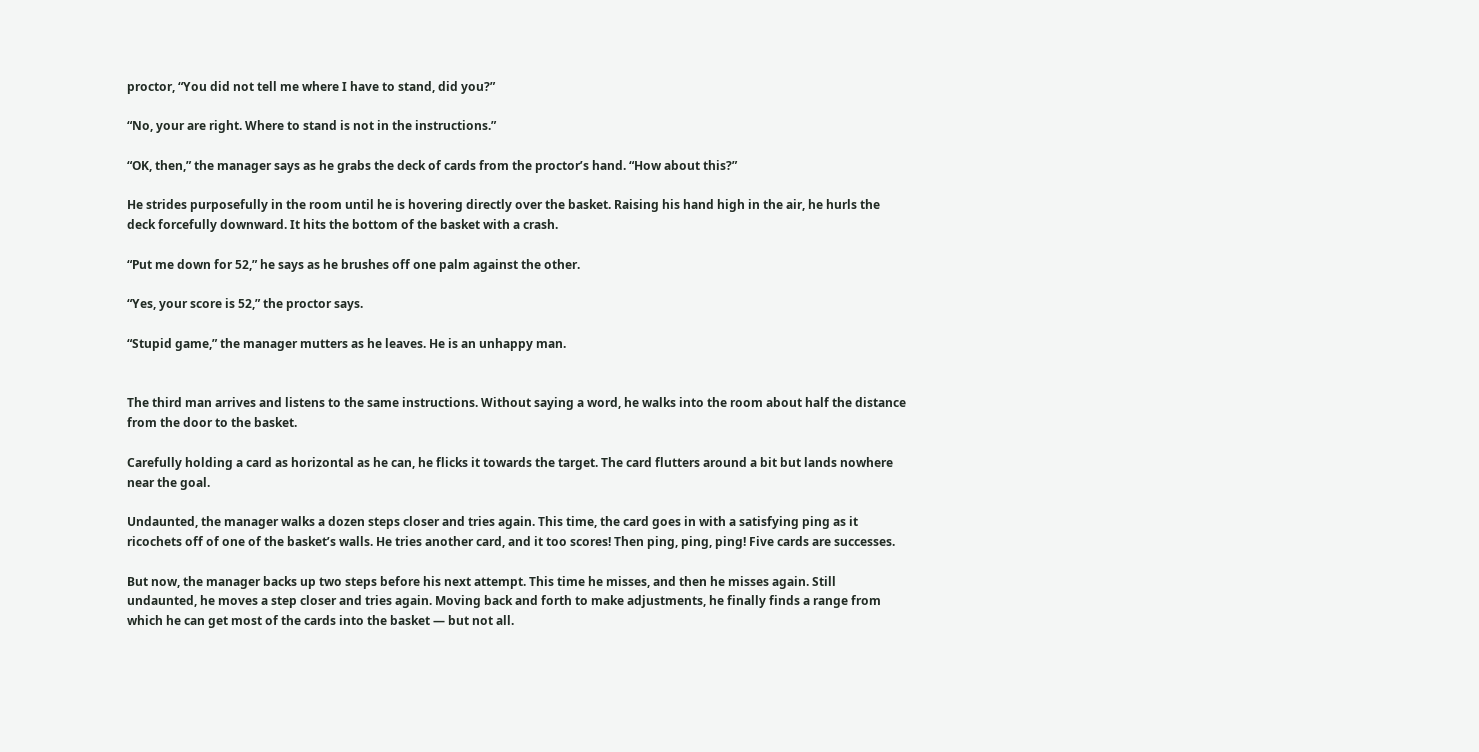proctor, “You did not tell me where I have to stand, did you?”

“No, your are right. Where to stand is not in the instructions.”

“OK, then,” the manager says as he grabs the deck of cards from the proctor’s hand. “How about this?”

He strides purposefully in the room until he is hovering directly over the basket. Raising his hand high in the air, he hurls the deck forcefully downward. It hits the bottom of the basket with a crash.

“Put me down for 52,” he says as he brushes off one palm against the other.

“Yes, your score is 52,” the proctor says.

“Stupid game,” the manager mutters as he leaves. He is an unhappy man.


The third man arrives and listens to the same instructions. Without saying a word, he walks into the room about half the distance from the door to the basket.

Carefully holding a card as horizontal as he can, he flicks it towards the target. The card flutters around a bit but lands nowhere near the goal.

Undaunted, the manager walks a dozen steps closer and tries again. This time, the card goes in with a satisfying ping as it ricochets off of one of the basket’s walls. He tries another card, and it too scores! Then ping, ping, ping! Five cards are successes.

But now, the manager backs up two steps before his next attempt. This time he misses, and then he misses again. Still undaunted, he moves a step closer and tries again. Moving back and forth to make adjustments, he finally finds a range from which he can get most of the cards into the basket — but not all.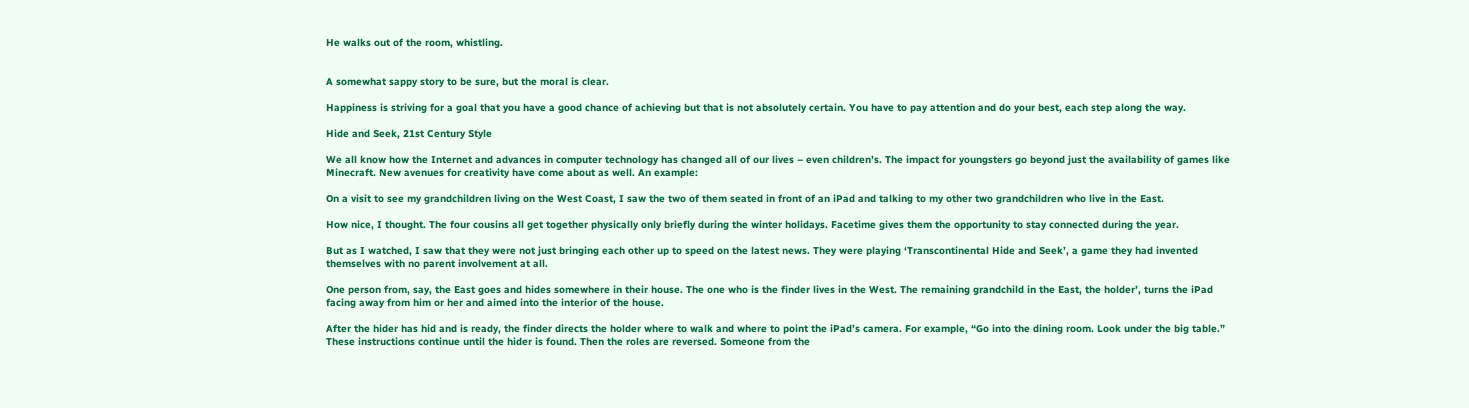He walks out of the room, whistling.


A somewhat sappy story to be sure, but the moral is clear.

Happiness is striving for a goal that you have a good chance of achieving but that is not absolutely certain. You have to pay attention and do your best, each step along the way.

Hide and Seek, 21st Century Style

We all know how the Internet and advances in computer technology has changed all of our lives – even children’s. The impact for youngsters go beyond just the availability of games like Minecraft. New avenues for creativity have come about as well. An example:

On a visit to see my grandchildren living on the West Coast, I saw the two of them seated in front of an iPad and talking to my other two grandchildren who live in the East.

How nice, I thought. The four cousins all get together physically only briefly during the winter holidays. Facetime gives them the opportunity to stay connected during the year.

But as I watched, I saw that they were not just bringing each other up to speed on the latest news. They were playing ‘Transcontinental Hide and Seek’, a game they had invented themselves with no parent involvement at all.

One person from, say, the East goes and hides somewhere in their house. The one who is the finder lives in the West. The remaining grandchild in the East, the holder’, turns the iPad facing away from him or her and aimed into the interior of the house.

After the hider has hid and is ready, the finder directs the holder where to walk and where to point the iPad’s camera. For example, “Go into the dining room. Look under the big table.” These instructions continue until the hider is found. Then the roles are reversed. Someone from the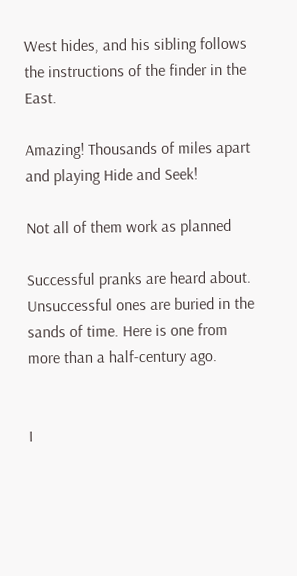West hides, and his sibling follows the instructions of the finder in the East.

Amazing! Thousands of miles apart and playing Hide and Seek!

Not all of them work as planned

Successful pranks are heard about. Unsuccessful ones are buried in the sands of time. Here is one from more than a half-century ago.


I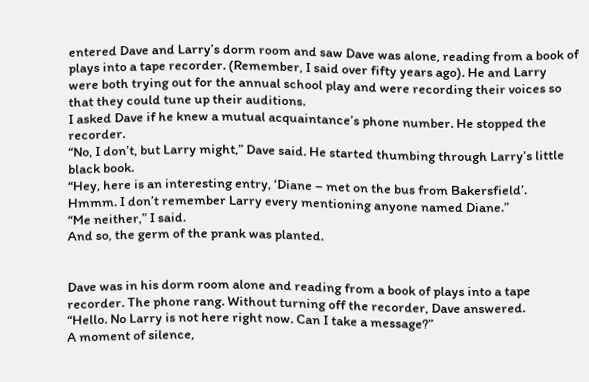entered Dave and Larry’s dorm room and saw Dave was alone, reading from a book of plays into a tape recorder. (Remember, I said over fifty years ago). He and Larry were both trying out for the annual school play and were recording their voices so that they could tune up their auditions.
I asked Dave if he knew a mutual acquaintance’s phone number. He stopped the recorder.
“No, I don’t, but Larry might,” Dave said. He started thumbing through Larry’s little black book.
“Hey, here is an interesting entry, ‘Diane – met on the bus from Bakersfield’. Hmmm. I don’t remember Larry every mentioning anyone named Diane.”
“Me neither,” I said.
And so, the germ of the prank was planted.


Dave was in his dorm room alone and reading from a book of plays into a tape recorder. The phone rang. Without turning off the recorder, Dave answered.
“Hello. No Larry is not here right now. Can I take a message?”
A moment of silence,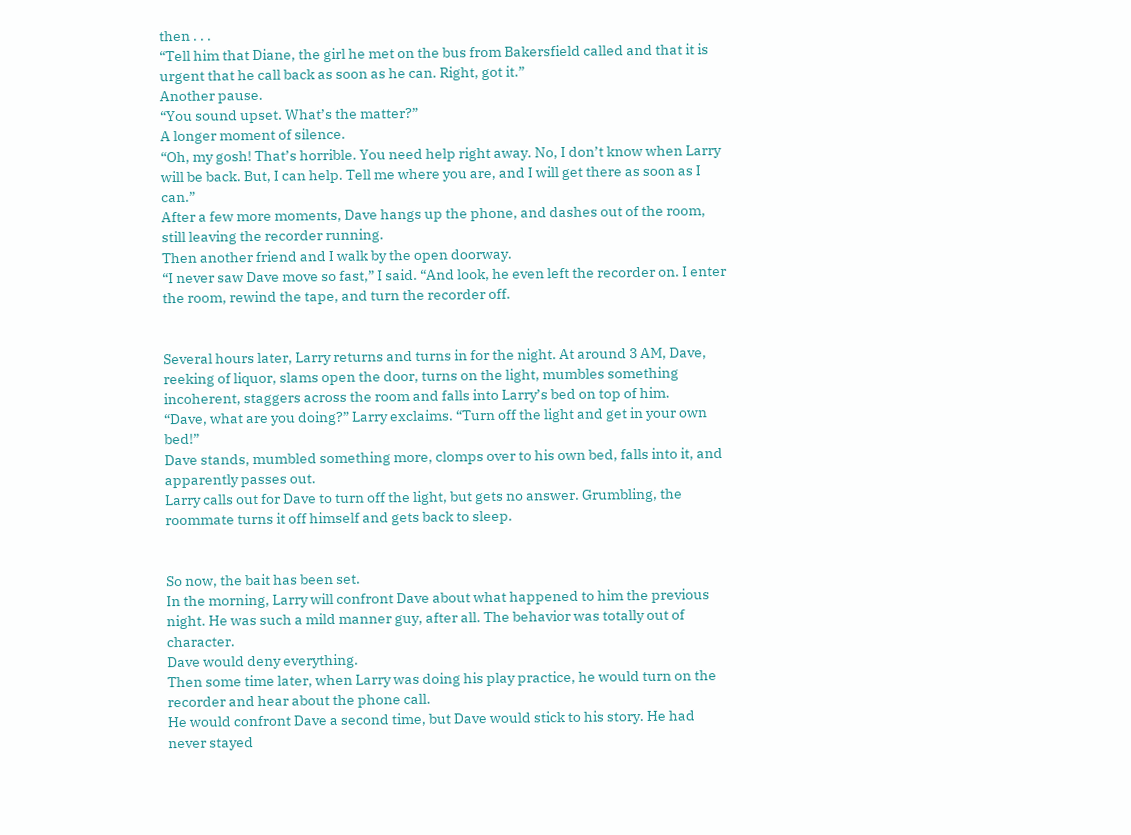then . . .
“Tell him that Diane, the girl he met on the bus from Bakersfield called and that it is urgent that he call back as soon as he can. Right, got it.”
Another pause.
“You sound upset. What’s the matter?”
A longer moment of silence.
“Oh, my gosh! That’s horrible. You need help right away. No, I don’t know when Larry will be back. But, I can help. Tell me where you are, and I will get there as soon as I can.”
After a few more moments, Dave hangs up the phone, and dashes out of the room, still leaving the recorder running.
Then another friend and I walk by the open doorway.
“I never saw Dave move so fast,” I said. “And look, he even left the recorder on. I enter the room, rewind the tape, and turn the recorder off.


Several hours later, Larry returns and turns in for the night. At around 3 AM, Dave, reeking of liquor, slams open the door, turns on the light, mumbles something incoherent, staggers across the room and falls into Larry’s bed on top of him.
“Dave, what are you doing?” Larry exclaims. “Turn off the light and get in your own bed!”
Dave stands, mumbled something more, clomps over to his own bed, falls into it, and apparently passes out.
Larry calls out for Dave to turn off the light, but gets no answer. Grumbling, the roommate turns it off himself and gets back to sleep.


So now, the bait has been set.
In the morning, Larry will confront Dave about what happened to him the previous night. He was such a mild manner guy, after all. The behavior was totally out of character.
Dave would deny everything.
Then some time later, when Larry was doing his play practice, he would turn on the recorder and hear about the phone call.
He would confront Dave a second time, but Dave would stick to his story. He had never stayed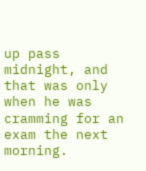up pass midnight, and that was only when he was cramming for an exam the next morning.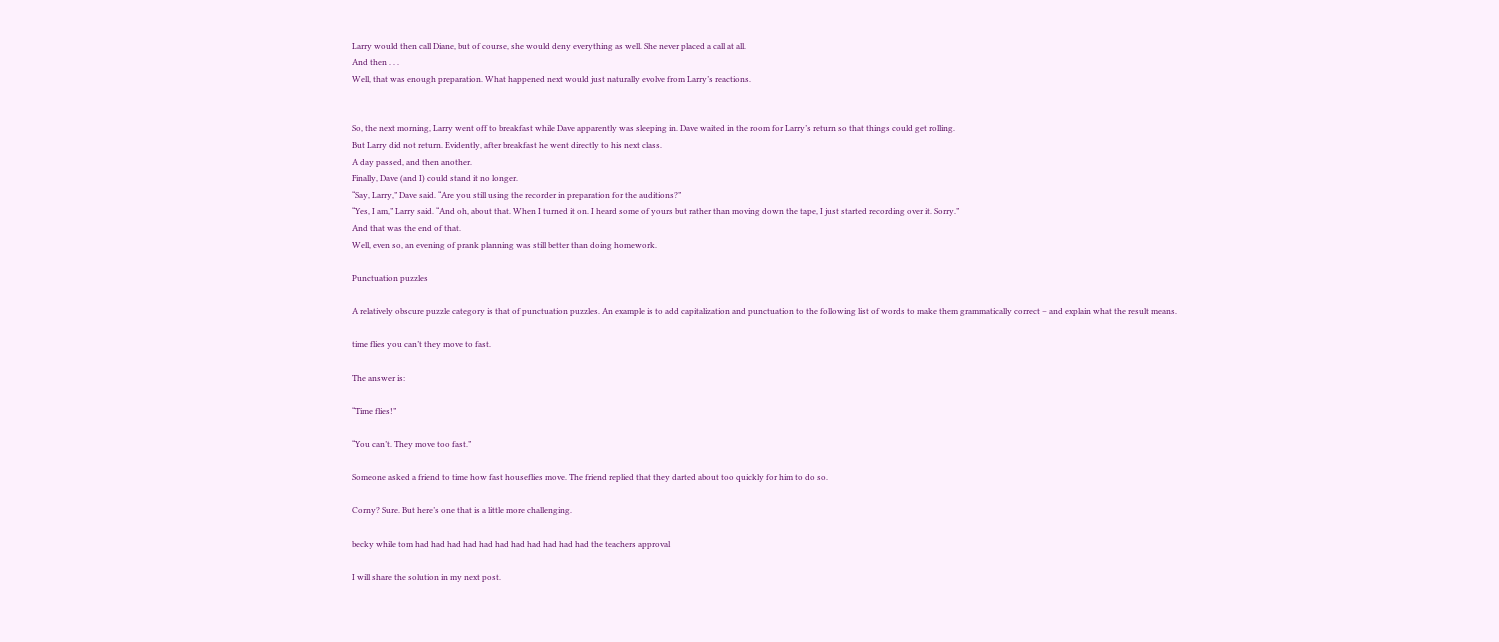Larry would then call Diane, but of course, she would deny everything as well. She never placed a call at all.
And then . . .
Well, that was enough preparation. What happened next would just naturally evolve from Larry’s reactions.


So, the next morning, Larry went off to breakfast while Dave apparently was sleeping in. Dave waited in the room for Larry’s return so that things could get rolling.
But Larry did not return. Evidently, after breakfast he went directly to his next class.
A day passed, and then another.
Finally, Dave (and I) could stand it no longer.
“Say, Larry,” Dave said. “Are you still using the recorder in preparation for the auditions?”
“Yes, I am,” Larry said. “And oh, about that. When I turned it on. I heard some of yours but rather than moving down the tape, I just started recording over it. Sorry.”
And that was the end of that.
Well, even so, an evening of prank planning was still better than doing homework.

Punctuation puzzles

A relatively obscure puzzle category is that of punctuation puzzles. An example is to add capitalization and punctuation to the following list of words to make them grammatically correct – and explain what the result means.

time flies you can’t they move to fast.

The answer is:

“Time flies!”

“You can’t. They move too fast.”

Someone asked a friend to time how fast houseflies move. The friend replied that they darted about too quickly for him to do so.

Corny? Sure. But here’s one that is a little more challenging.

becky while tom had had had had had had had had had had had the teachers approval

I will share the solution in my next post.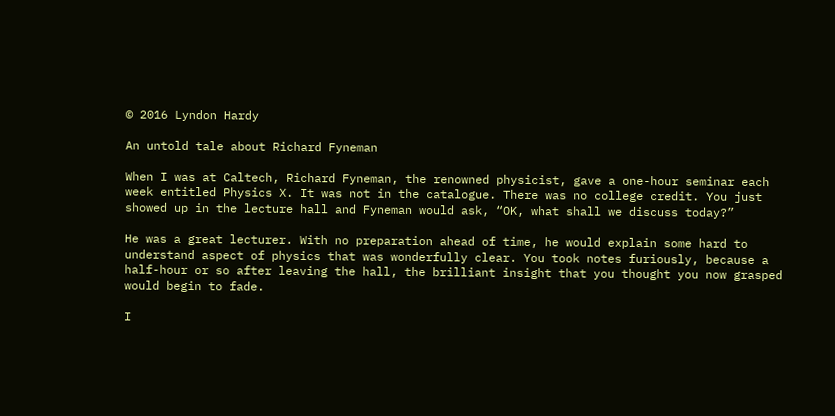© 2016 Lyndon Hardy

An untold tale about Richard Fyneman

When I was at Caltech, Richard Fyneman, the renowned physicist, gave a one-hour seminar each week entitled Physics X. It was not in the catalogue. There was no college credit. You just showed up in the lecture hall and Fyneman would ask, “OK, what shall we discuss today?”

He was a great lecturer. With no preparation ahead of time, he would explain some hard to understand aspect of physics that was wonderfully clear. You took notes furiously, because a half-hour or so after leaving the hall, the brilliant insight that you thought you now grasped would begin to fade.

I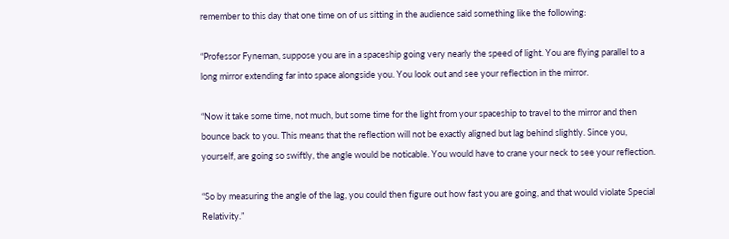remember to this day that one time on of us sitting in the audience said something like the following:

“Professor Fyneman, suppose you are in a spaceship going very nearly the speed of light. You are flying parallel to a long mirror extending far into space alongside you. You look out and see your reflection in the mirror.

“Now it take some time, not much, but some time for the light from your spaceship to travel to the mirror and then bounce back to you. This means that the reflection will not be exactly aligned but lag behind slightly. Since you, yourself, are going so swiftly, the angle would be noticable. You would have to crane your neck to see your reflection.

“So by measuring the angle of the lag, you could then figure out how fast you are going, and that would violate Special Relativity.”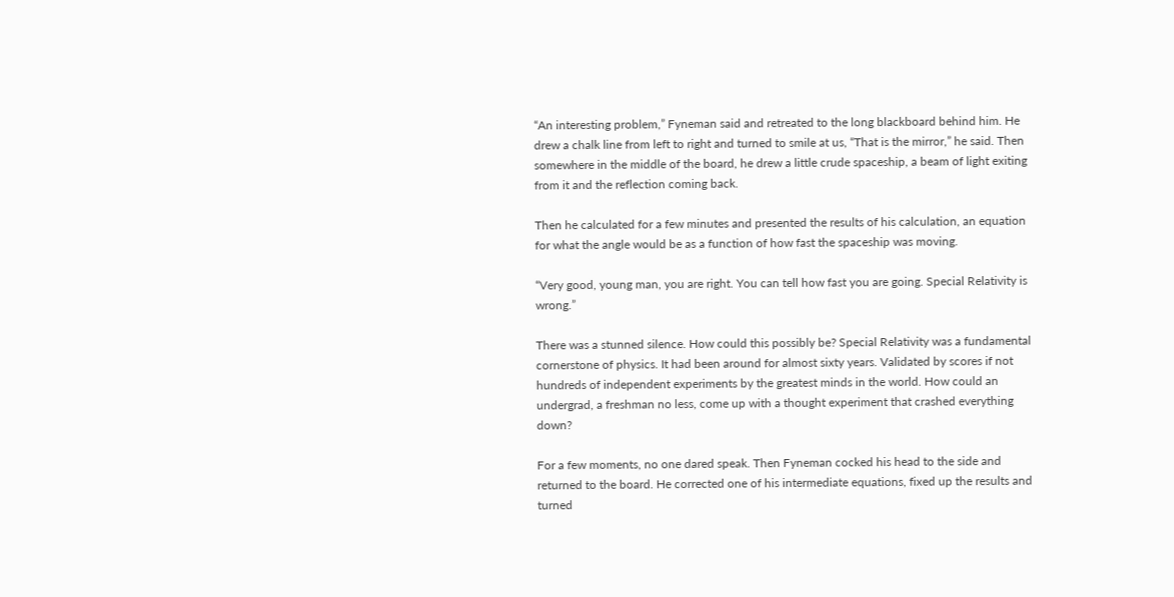“An interesting problem,” Fyneman said and retreated to the long blackboard behind him. He drew a chalk line from left to right and turned to smile at us, “That is the mirror,” he said. Then somewhere in the middle of the board, he drew a little crude spaceship, a beam of light exiting from it and the reflection coming back.

Then he calculated for a few minutes and presented the results of his calculation, an equation for what the angle would be as a function of how fast the spaceship was moving.

“Very good, young man, you are right. You can tell how fast you are going. Special Relativity is wrong.”

There was a stunned silence. How could this possibly be? Special Relativity was a fundamental cornerstone of physics. It had been around for almost sixty years. Validated by scores if not hundreds of independent experiments by the greatest minds in the world. How could an undergrad, a freshman no less, come up with a thought experiment that crashed everything down?

For a few moments, no one dared speak. Then Fyneman cocked his head to the side and returned to the board. He corrected one of his intermediate equations, fixed up the results and turned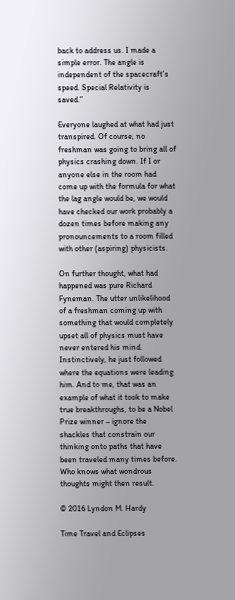back to address us. I made a simple error. The angle is independent of the spacecraft’s speed. Special Relativity is saved.”

Everyone laughed at what had just transpired. Of course, no freshman was going to bring all of physics crashing down. If I or anyone else in the room had come up with the formula for what the lag angle would be, we would have checked our work probably a dozen times before making any pronouncements to a room filled with other (aspiring) physicists.

On further thought, what had happened was pure Richard Fyneman. The utter unlikelihood of a freshman coming up with something that would completely upset all of physics must have never entered his mind. Instinctively, he just followed where the equations were leading him. And to me, that was an example of what it took to make true breakthroughs, to be a Nobel Prize winner – ignore the shackles that constrain our thinking onto paths that have been traveled many times before. Who knows what wondrous thoughts might then result.

© 2016 Lyndon M. Hardy

Time Travel and Eclipses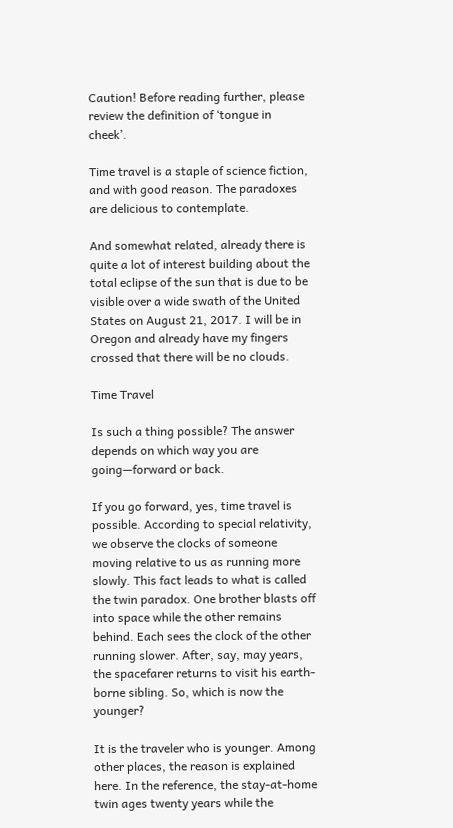Caution! Before reading further, please review the definition of ‘tongue in cheek’.

Time travel is a staple of science fiction, and with good reason. The paradoxes are delicious to contemplate.

And somewhat related, already there is quite a lot of interest building about the total eclipse of the sun that is due to be visible over a wide swath of the United States on August 21, 2017. I will be in Oregon and already have my fingers crossed that there will be no clouds.

Time Travel

Is such a thing possible? The answer depends on which way you are going—forward or back.

If you go forward, yes, time travel is possible. According to special relativity, we observe the clocks of someone moving relative to us as running more slowly. This fact leads to what is called the twin paradox. One brother blasts off into space while the other remains behind. Each sees the clock of the other running slower. After, say, may years, the spacefarer returns to visit his earth-borne sibling. So, which is now the younger?

It is the traveler who is younger. Among other places, the reason is explained here. In the reference, the stay-at-home twin ages twenty years while the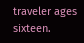traveler ages sixteen.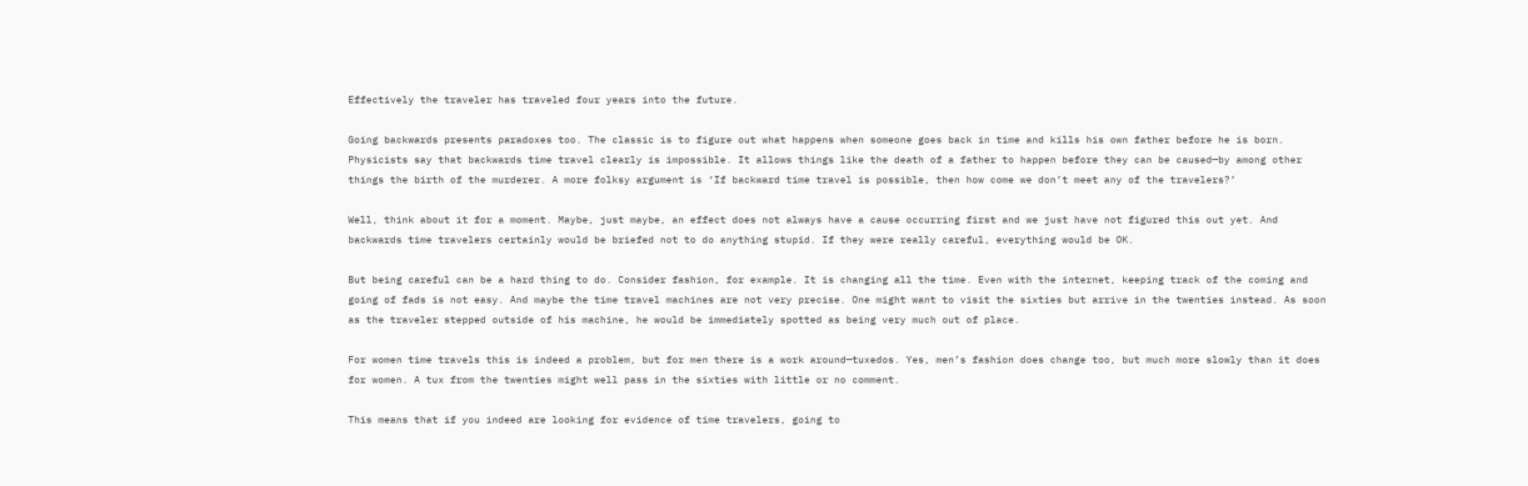Effectively the traveler has traveled four years into the future.

Going backwards presents paradoxes too. The classic is to figure out what happens when someone goes back in time and kills his own father before he is born. Physicists say that backwards time travel clearly is impossible. It allows things like the death of a father to happen before they can be caused—by among other things the birth of the murderer. A more folksy argument is ‘If backward time travel is possible, then how come we don’t meet any of the travelers?’

Well, think about it for a moment. Maybe, just maybe, an effect does not always have a cause occurring first and we just have not figured this out yet. And backwards time travelers certainly would be briefed not to do anything stupid. If they were really careful, everything would be OK.

But being careful can be a hard thing to do. Consider fashion, for example. It is changing all the time. Even with the internet, keeping track of the coming and going of fads is not easy. And maybe the time travel machines are not very precise. One might want to visit the sixties but arrive in the twenties instead. As soon as the traveler stepped outside of his machine, he would be immediately spotted as being very much out of place.

For women time travels this is indeed a problem, but for men there is a work around—tuxedos. Yes, men’s fashion does change too, but much more slowly than it does for women. A tux from the twenties might well pass in the sixties with little or no comment.

This means that if you indeed are looking for evidence of time travelers, going to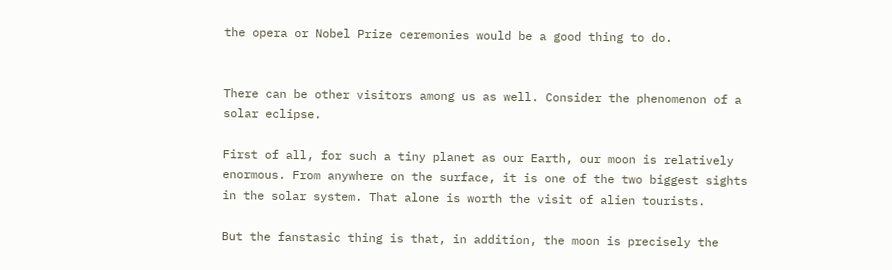the opera or Nobel Prize ceremonies would be a good thing to do.


There can be other visitors among us as well. Consider the phenomenon of a solar eclipse.

First of all, for such a tiny planet as our Earth, our moon is relatively enormous. From anywhere on the surface, it is one of the two biggest sights in the solar system. That alone is worth the visit of alien tourists.

But the fanstasic thing is that, in addition, the moon is precisely the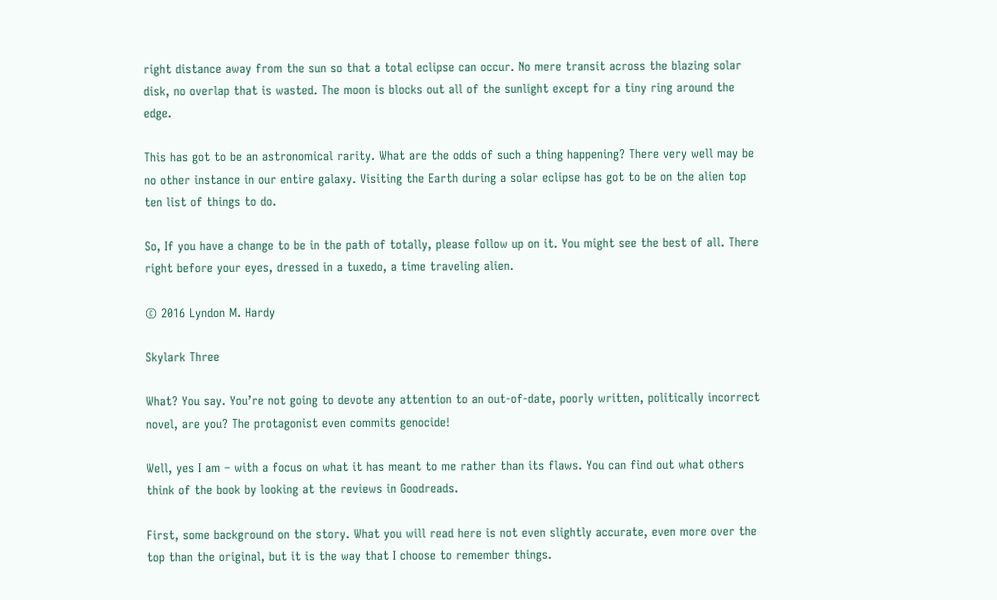right distance away from the sun so that a total eclipse can occur. No mere transit across the blazing solar disk, no overlap that is wasted. The moon is blocks out all of the sunlight except for a tiny ring around the edge.

This has got to be an astronomical rarity. What are the odds of such a thing happening? There very well may be no other instance in our entire galaxy. Visiting the Earth during a solar eclipse has got to be on the alien top ten list of things to do.

So, If you have a change to be in the path of totally, please follow up on it. You might see the best of all. There right before your eyes, dressed in a tuxedo, a time traveling alien.

© 2016 Lyndon M. Hardy

Skylark Three

What? You say. You’re not going to devote any attention to an out-of-date, poorly written, politically incorrect novel, are you? The protagonist even commits genocide!

Well, yes I am – with a focus on what it has meant to me rather than its flaws. You can find out what others think of the book by looking at the reviews in Goodreads.

First, some background on the story. What you will read here is not even slightly accurate, even more over the top than the original, but it is the way that I choose to remember things.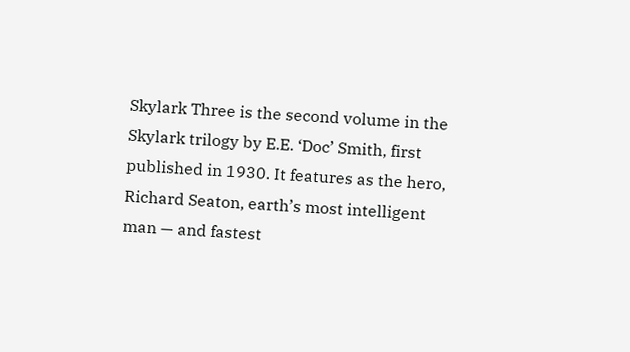Skylark Three is the second volume in the Skylark trilogy by E.E. ‘Doc’ Smith, first published in 1930. It features as the hero, Richard Seaton, earth’s most intelligent man — and fastest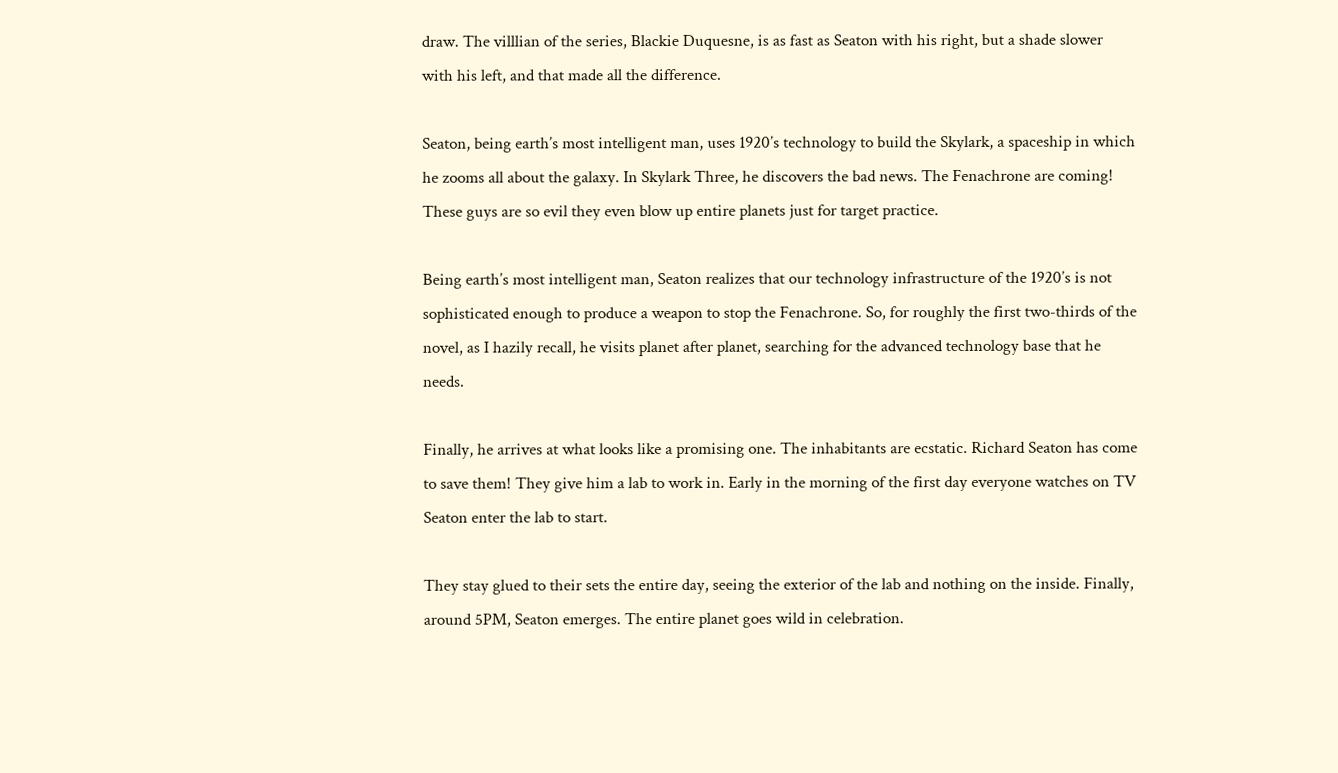draw. The villlian of the series, Blackie Duquesne, is as fast as Seaton with his right, but a shade slower with his left, and that made all the difference.

Seaton, being earth’s most intelligent man, uses 1920’s technology to build the Skylark, a spaceship in which he zooms all about the galaxy. In Skylark Three, he discovers the bad news. The Fenachrone are coming! These guys are so evil they even blow up entire planets just for target practice.

Being earth’s most intelligent man, Seaton realizes that our technology infrastructure of the 1920’s is not sophisticated enough to produce a weapon to stop the Fenachrone. So, for roughly the first two-thirds of the novel, as I hazily recall, he visits planet after planet, searching for the advanced technology base that he needs.

Finally, he arrives at what looks like a promising one. The inhabitants are ecstatic. Richard Seaton has come to save them! They give him a lab to work in. Early in the morning of the first day everyone watches on TV Seaton enter the lab to start.

They stay glued to their sets the entire day, seeing the exterior of the lab and nothing on the inside. Finally, around 5PM, Seaton emerges. The entire planet goes wild in celebration.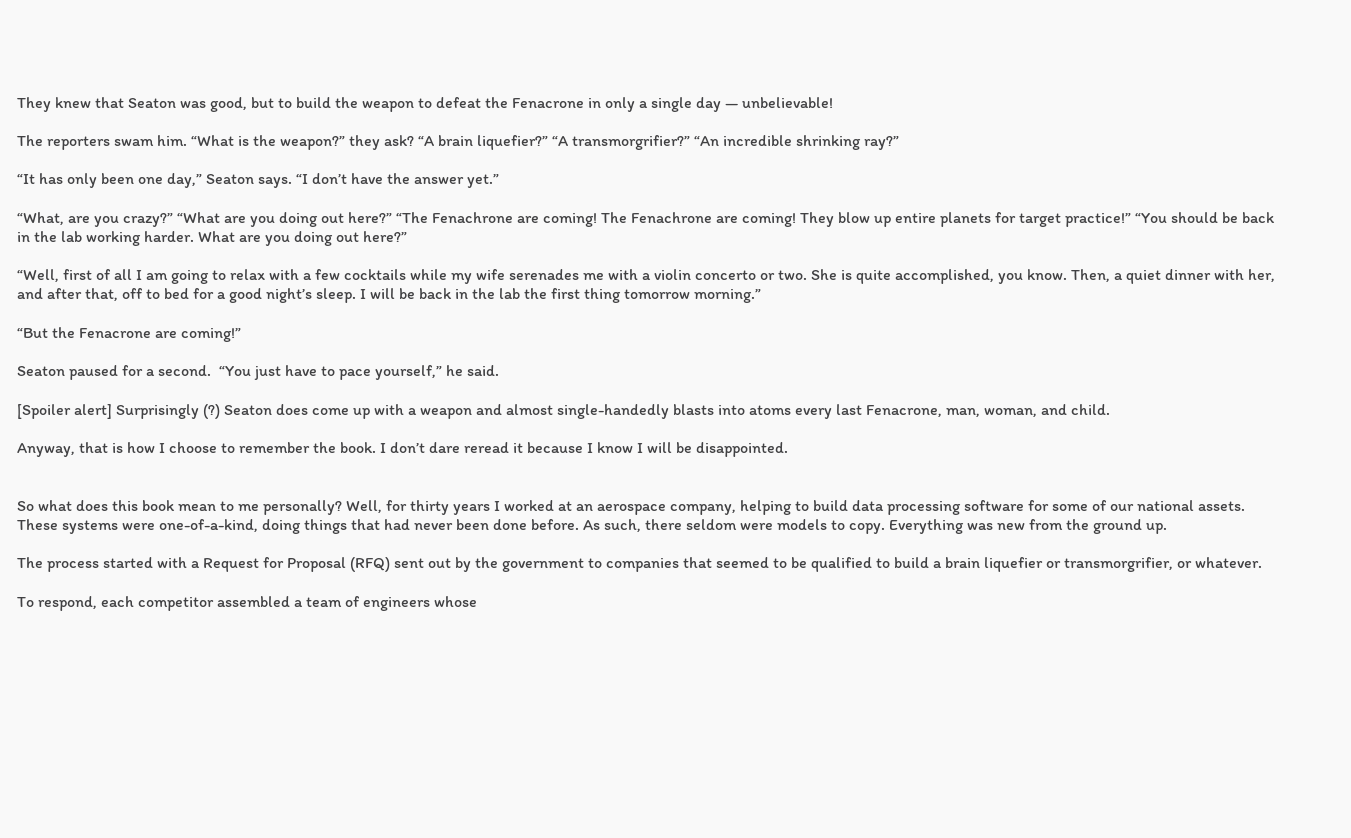They knew that Seaton was good, but to build the weapon to defeat the Fenacrone in only a single day — unbelievable!

The reporters swam him. “What is the weapon?” they ask? “A brain liquefier?” “A transmorgrifier?” “An incredible shrinking ray?”

“It has only been one day,” Seaton says. “I don’t have the answer yet.”

“What, are you crazy?” “What are you doing out here?” “The Fenachrone are coming! The Fenachrone are coming! They blow up entire planets for target practice!” “You should be back in the lab working harder. What are you doing out here?”

“Well, first of all I am going to relax with a few cocktails while my wife serenades me with a violin concerto or two. She is quite accomplished, you know. Then, a quiet dinner with her, and after that, off to bed for a good night’s sleep. I will be back in the lab the first thing tomorrow morning.”

“But the Fenacrone are coming!”

Seaton paused for a second.  “You just have to pace yourself,” he said.

[Spoiler alert] Surprisingly (?) Seaton does come up with a weapon and almost single-handedly blasts into atoms every last Fenacrone, man, woman, and child.

Anyway, that is how I choose to remember the book. I don’t dare reread it because I know I will be disappointed.


So what does this book mean to me personally? Well, for thirty years I worked at an aerospace company, helping to build data processing software for some of our national assets. These systems were one-of-a-kind, doing things that had never been done before. As such, there seldom were models to copy. Everything was new from the ground up.

The process started with a Request for Proposal (RFQ) sent out by the government to companies that seemed to be qualified to build a brain liquefier or transmorgrifier, or whatever.

To respond, each competitor assembled a team of engineers whose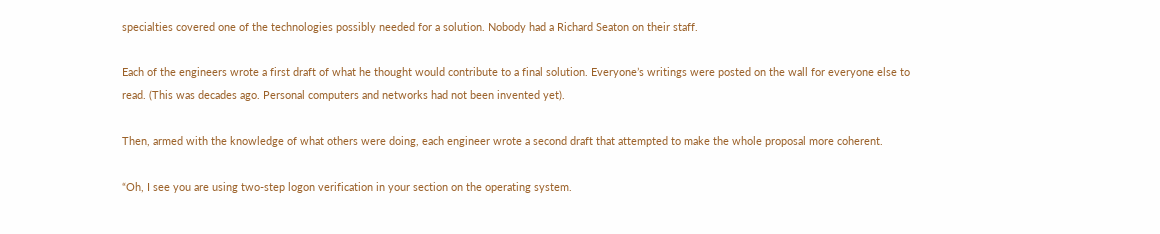specialties covered one of the technologies possibly needed for a solution. Nobody had a Richard Seaton on their staff.

Each of the engineers wrote a first draft of what he thought would contribute to a final solution. Everyone’s writings were posted on the wall for everyone else to read. (This was decades ago. Personal computers and networks had not been invented yet).

Then, armed with the knowledge of what others were doing, each engineer wrote a second draft that attempted to make the whole proposal more coherent.

“Oh, I see you are using two-step logon verification in your section on the operating system.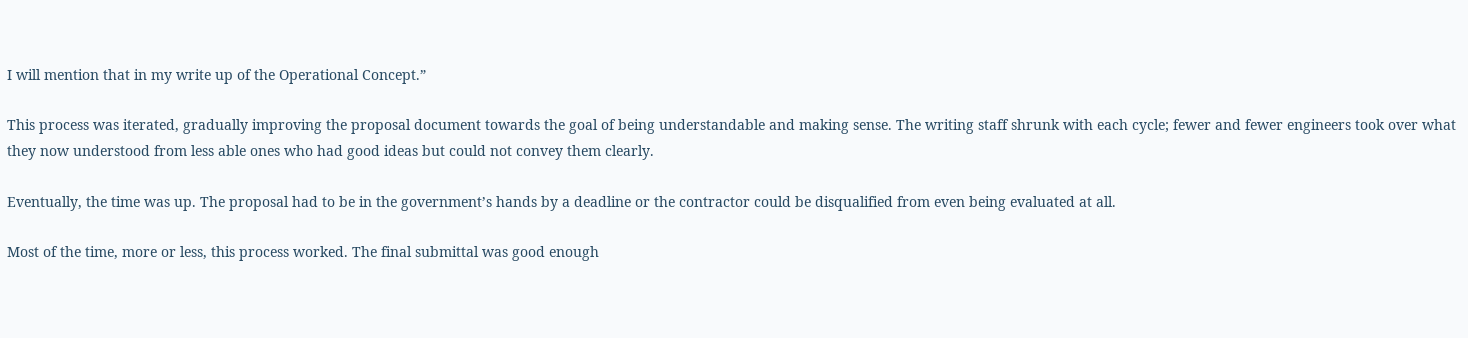I will mention that in my write up of the Operational Concept.”

This process was iterated, gradually improving the proposal document towards the goal of being understandable and making sense. The writing staff shrunk with each cycle; fewer and fewer engineers took over what they now understood from less able ones who had good ideas but could not convey them clearly.

Eventually, the time was up. The proposal had to be in the government’s hands by a deadline or the contractor could be disqualified from even being evaluated at all.

Most of the time, more or less, this process worked. The final submittal was good enough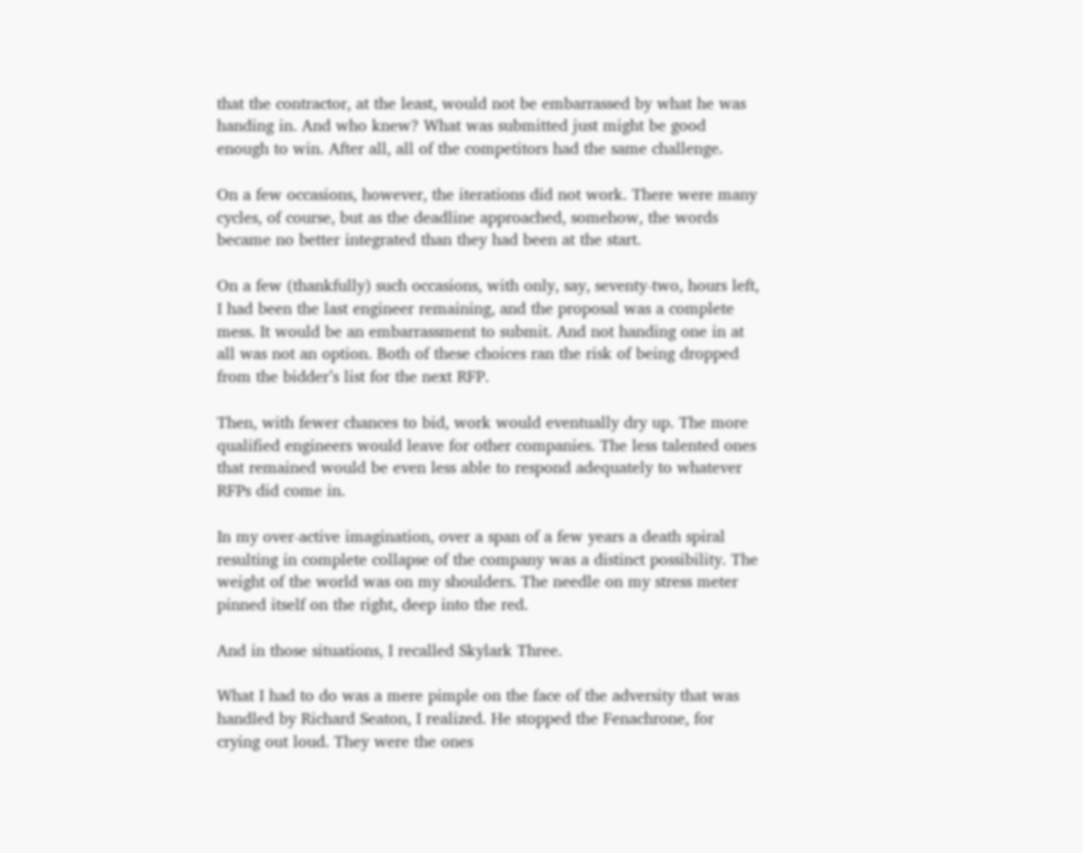that the contractor, at the least, would not be embarrassed by what he was handing in. And who knew? What was submitted just might be good enough to win. After all, all of the competitors had the same challenge.

On a few occasions, however, the iterations did not work. There were many cycles, of course, but as the deadline approached, somehow, the words became no better integrated than they had been at the start.

On a few (thankfully) such occasions, with only, say, seventy-two, hours left, I had been the last engineer remaining, and the proposal was a complete mess. It would be an embarrassment to submit. And not handing one in at all was not an option. Both of these choices ran the risk of being dropped from the bidder’s list for the next RFP.

Then, with fewer chances to bid, work would eventually dry up. The more qualified engineers would leave for other companies. The less talented ones that remained would be even less able to respond adequately to whatever RFPs did come in.

In my over-active imagination, over a span of a few years a death spiral resulting in complete collapse of the company was a distinct possibility. The weight of the world was on my shoulders. The needle on my stress meter pinned itself on the right, deep into the red.

And in those situations, I recalled Skylark Three.

What I had to do was a mere pimple on the face of the adversity that was handled by Richard Seaton, I realized. He stopped the Fenachrone, for crying out loud. They were the ones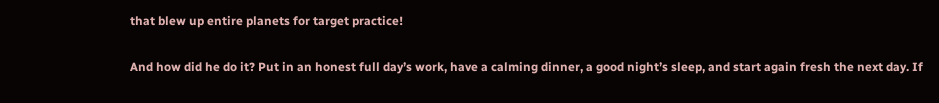that blew up entire planets for target practice!

And how did he do it? Put in an honest full day’s work, have a calming dinner, a good night’s sleep, and start again fresh the next day. If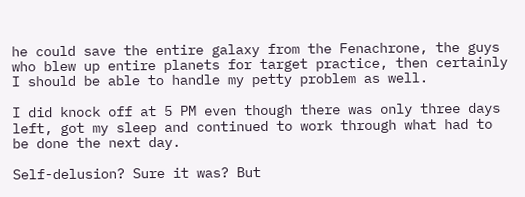he could save the entire galaxy from the Fenachrone, the guys who blew up entire planets for target practice, then certainly I should be able to handle my petty problem as well.

I did knock off at 5 PM even though there was only three days left, got my sleep and continued to work through what had to be done the next day.

Self-delusion? Sure it was? But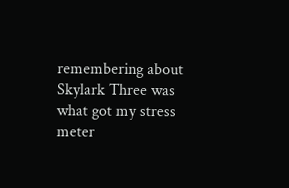remembering about Skylark Three was what got my stress meter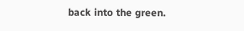back into the green.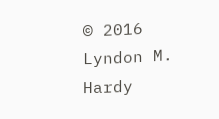© 2016 Lyndon M. Hardy